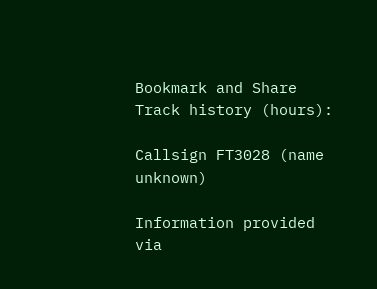Bookmark and Share
Track history (hours):

Callsign FT3028 (name unknown)

Information provided via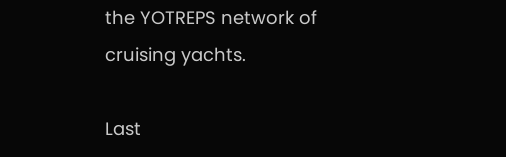the YOTREPS network of cruising yachts.

Last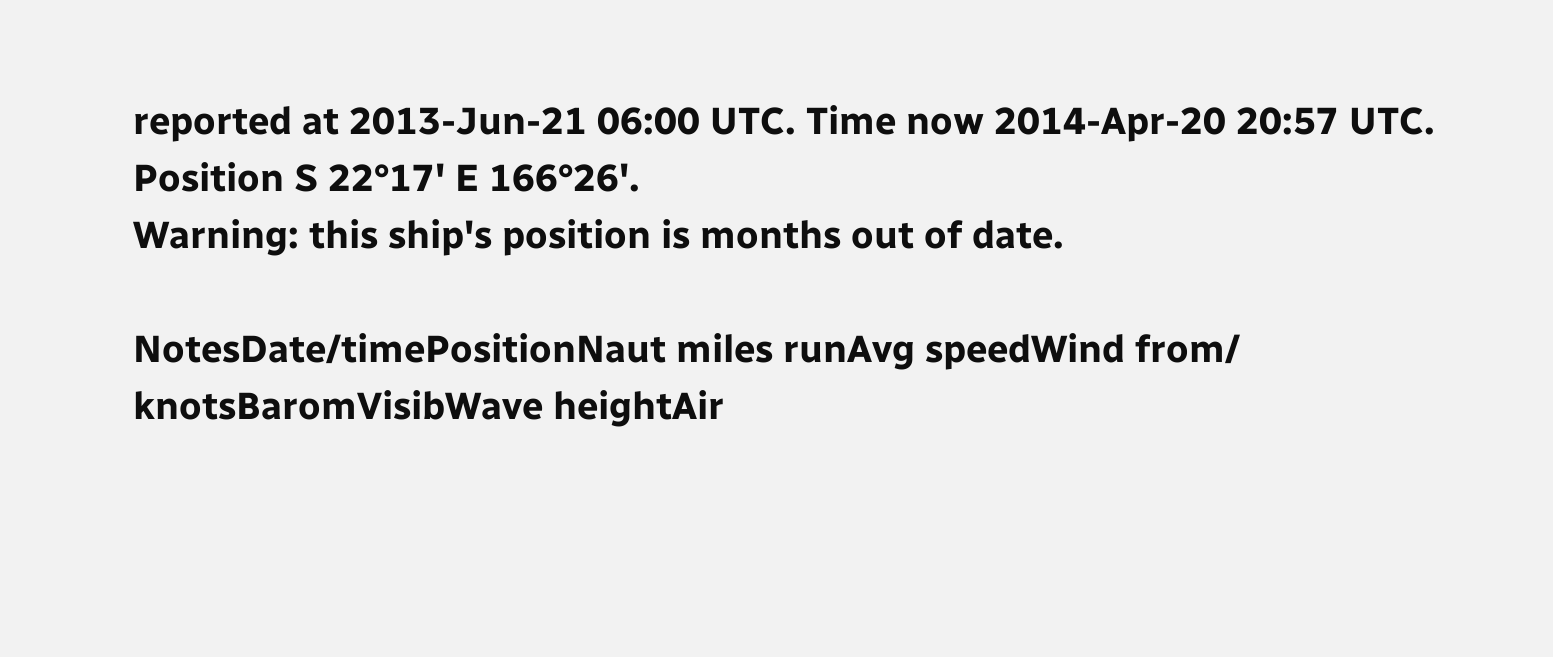reported at 2013-Jun-21 06:00 UTC. Time now 2014-Apr-20 20:57 UTC.
Position S 22°17' E 166°26'.
Warning: this ship's position is months out of date.

NotesDate/timePositionNaut miles runAvg speedWind from/ knotsBaromVisibWave heightAir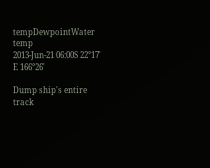tempDewpointWater temp
2013-Jun-21 06:00S 22°17' E 166°26'

Dump ship's entire track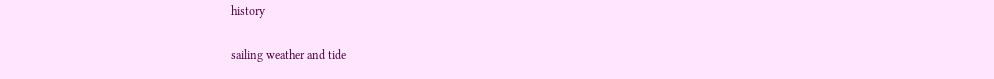history

sailing weather and tide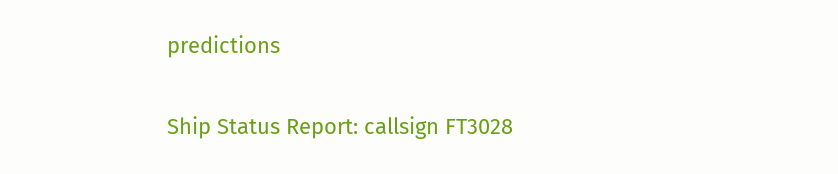predictions

Ship Status Report: callsign FT3028